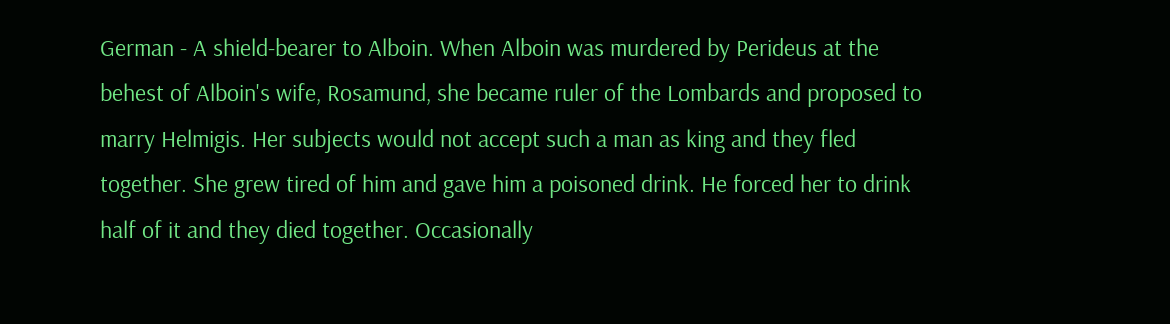German - A shield-bearer to Alboin. When Alboin was murdered by Perideus at the behest of Alboin's wife, Rosamund, she became ruler of the Lombards and proposed to marry Helmigis. Her subjects would not accept such a man as king and they fled together. She grew tired of him and gave him a poisoned drink. He forced her to drink half of it and they died together. Occasionally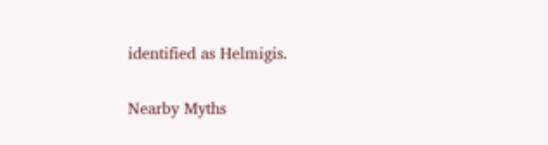identified as Helmigis.

Nearby Myths